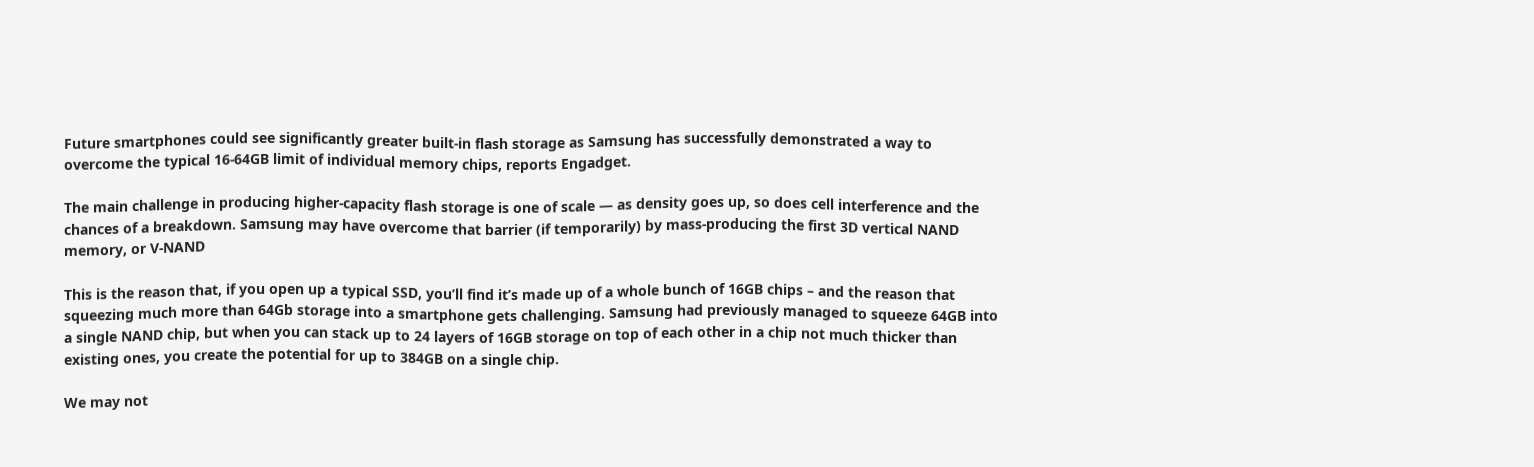Future smartphones could see significantly greater built-in flash storage as Samsung has successfully demonstrated a way to overcome the typical 16-64GB limit of individual memory chips, reports Engadget.

The main challenge in producing higher-capacity flash storage is one of scale — as density goes up, so does cell interference and the chances of a breakdown. Samsung may have overcome that barrier (if temporarily) by mass-producing the first 3D vertical NAND memory, or V-NAND

This is the reason that, if you open up a typical SSD, you’ll find it’s made up of a whole bunch of 16GB chips – and the reason that squeezing much more than 64Gb storage into a smartphone gets challenging. Samsung had previously managed to squeeze 64GB into a single NAND chip, but when you can stack up to 24 layers of 16GB storage on top of each other in a chip not much thicker than existing ones, you create the potential for up to 384GB on a single chip.

We may not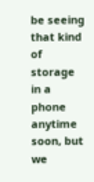be seeing that kind of storage in a phone anytime soon, but we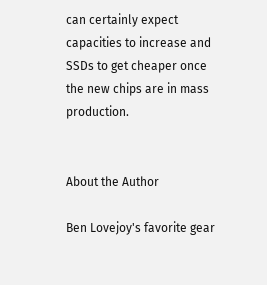can certainly expect capacities to increase and SSDs to get cheaper once the new chips are in mass production.


About the Author

Ben Lovejoy's favorite gear